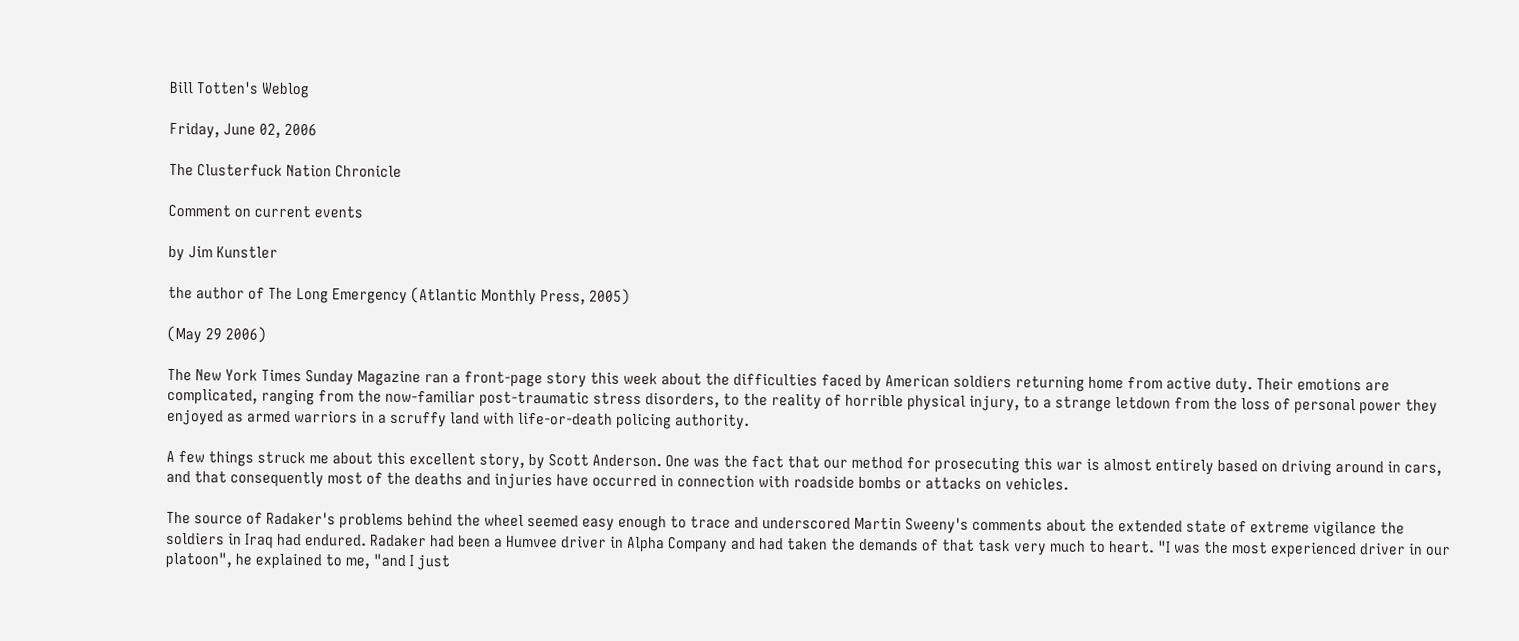Bill Totten's Weblog

Friday, June 02, 2006

The Clusterfuck Nation Chronicle

Comment on current events

by Jim Kunstler

the author of The Long Emergency (Atlantic Monthly Press, 2005)

(May 29 2006)

The New York Times Sunday Magazine ran a front-page story this week about the difficulties faced by American soldiers returning home from active duty. Their emotions are complicated, ranging from the now-familiar post-traumatic stress disorders, to the reality of horrible physical injury, to a strange letdown from the loss of personal power they enjoyed as armed warriors in a scruffy land with life-or-death policing authority.

A few things struck me about this excellent story, by Scott Anderson. One was the fact that our method for prosecuting this war is almost entirely based on driving around in cars, and that consequently most of the deaths and injuries have occurred in connection with roadside bombs or attacks on vehicles.

The source of Radaker's problems behind the wheel seemed easy enough to trace and underscored Martin Sweeny's comments about the extended state of extreme vigilance the soldiers in Iraq had endured. Radaker had been a Humvee driver in Alpha Company and had taken the demands of that task very much to heart. "I was the most experienced driver in our platoon", he explained to me, "and I just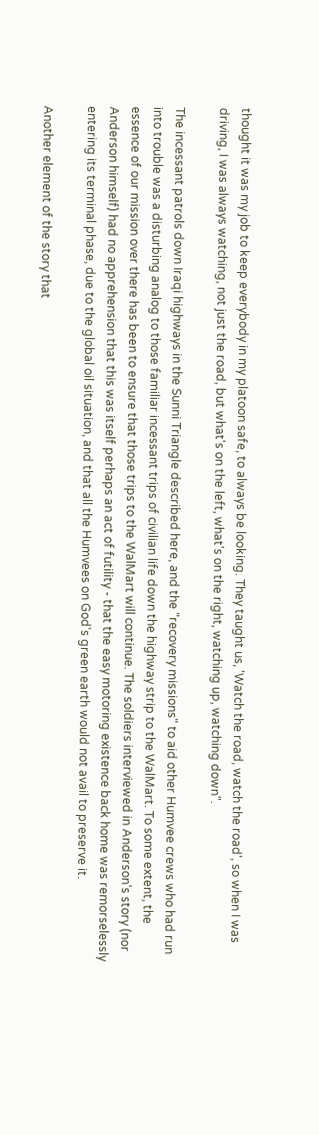thought it was my job to keep everybody in my platoon safe, to always be looking. They taught us, 'Watch the road, watch the road', so when I was driving, I was always watching, not just the road, but what's on the left, what's on the right, watching up, watching down".

The incessant patrols down Iraqi highways in the Sunni Triangle described here, and the "recovery missions" to aid other Humvee crews who had run into trouble was a disturbing analog to those familiar incessant trips of civilian life down the highway strip to the WalMart. To some extent, the essence of our mission over there has been to ensure that those trips to the WalMart will continue. The soldiers interviewed in Anderson's story (nor Anderson himself) had no apprehension that this was itself perhaps an act of futility - that the easy motoring existence back home was remorselessly entering its terminal phase, due to the global oil situation, and that all the Humvees on God's green earth would not avail to preserve it.

Another element of the story that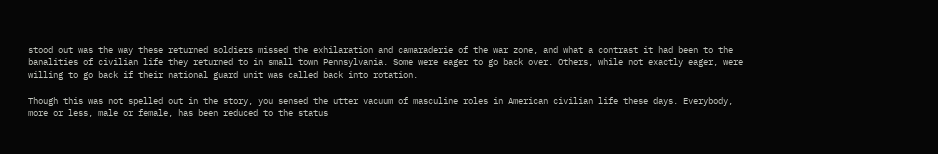stood out was the way these returned soldiers missed the exhilaration and camaraderie of the war zone, and what a contrast it had been to the banalities of civilian life they returned to in small town Pennsylvania. Some were eager to go back over. Others, while not exactly eager, were willing to go back if their national guard unit was called back into rotation.

Though this was not spelled out in the story, you sensed the utter vacuum of masculine roles in American civilian life these days. Everybody, more or less, male or female, has been reduced to the status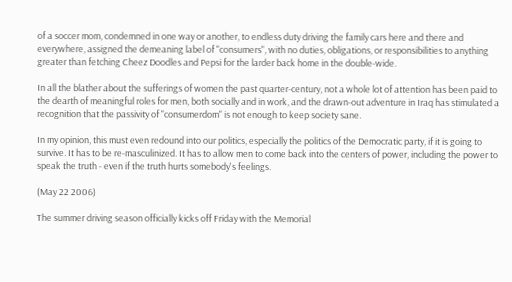of a soccer mom, condemned in one way or another, to endless duty driving the family cars here and there and everywhere, assigned the demeaning label of "consumers", with no duties, obligations, or responsibilities to anything greater than fetching Cheez Doodles and Pepsi for the larder back home in the double-wide.

In all the blather about the sufferings of women the past quarter-century, not a whole lot of attention has been paid to the dearth of meaningful roles for men, both socially and in work, and the drawn-out adventure in Iraq has stimulated a recognition that the passivity of "consumerdom" is not enough to keep society sane.

In my opinion, this must even redound into our politics, especially the politics of the Democratic party, if it is going to survive. It has to be re-masculinized. It has to allow men to come back into the centers of power, including the power to speak the truth - even if the truth hurts somebody's feelings.

(May 22 2006)

The summer driving season officially kicks off Friday with the Memorial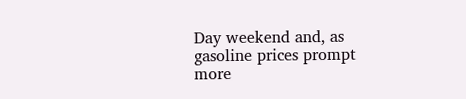Day weekend and, as gasoline prices prompt more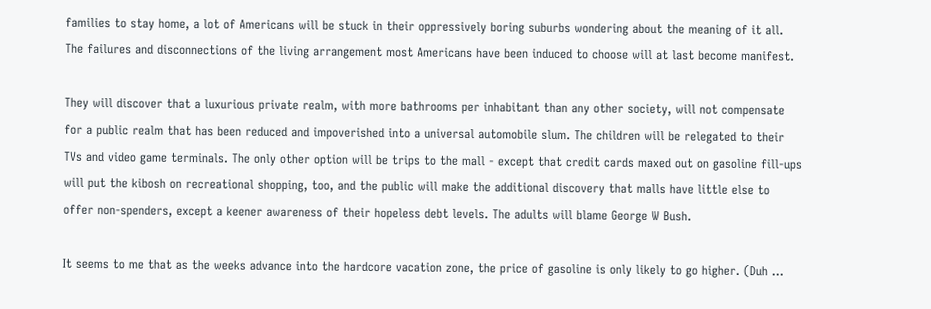families to stay home, a lot of Americans will be stuck in their oppressively boring suburbs wondering about the meaning of it all. The failures and disconnections of the living arrangement most Americans have been induced to choose will at last become manifest.

They will discover that a luxurious private realm, with more bathrooms per inhabitant than any other society, will not compensate for a public realm that has been reduced and impoverished into a universal automobile slum. The children will be relegated to their TVs and video game terminals. The only other option will be trips to the mall - except that credit cards maxed out on gasoline fill-ups will put the kibosh on recreational shopping, too, and the public will make the additional discovery that malls have little else to offer non-spenders, except a keener awareness of their hopeless debt levels. The adults will blame George W Bush.

It seems to me that as the weeks advance into the hardcore vacation zone, the price of gasoline is only likely to go higher. (Duh ...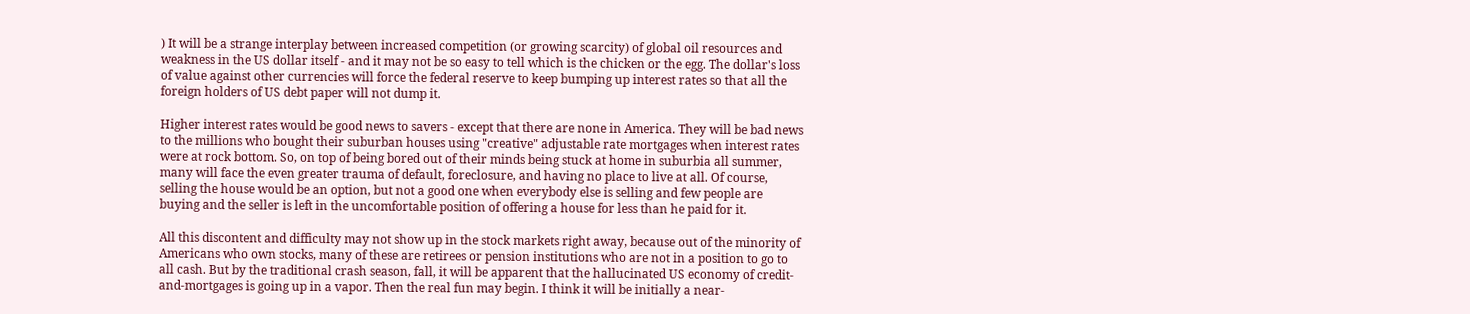) It will be a strange interplay between increased competition (or growing scarcity) of global oil resources and weakness in the US dollar itself - and it may not be so easy to tell which is the chicken or the egg. The dollar's loss of value against other currencies will force the federal reserve to keep bumping up interest rates so that all the foreign holders of US debt paper will not dump it.

Higher interest rates would be good news to savers - except that there are none in America. They will be bad news to the millions who bought their suburban houses using "creative" adjustable rate mortgages when interest rates were at rock bottom. So, on top of being bored out of their minds being stuck at home in suburbia all summer, many will face the even greater trauma of default, foreclosure, and having no place to live at all. Of course, selling the house would be an option, but not a good one when everybody else is selling and few people are buying and the seller is left in the uncomfortable position of offering a house for less than he paid for it.

All this discontent and difficulty may not show up in the stock markets right away, because out of the minority of Americans who own stocks, many of these are retirees or pension institutions who are not in a position to go to all cash. But by the traditional crash season, fall, it will be apparent that the hallucinated US economy of credit-and-mortgages is going up in a vapor. Then the real fun may begin. I think it will be initially a near-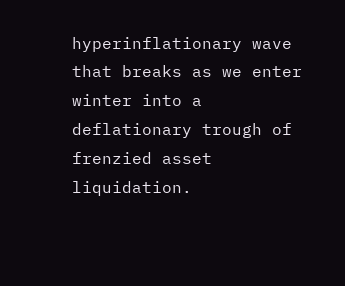hyperinflationary wave that breaks as we enter winter into a deflationary trough of frenzied asset liquidation.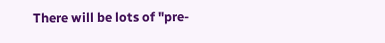There will be lots of "pre-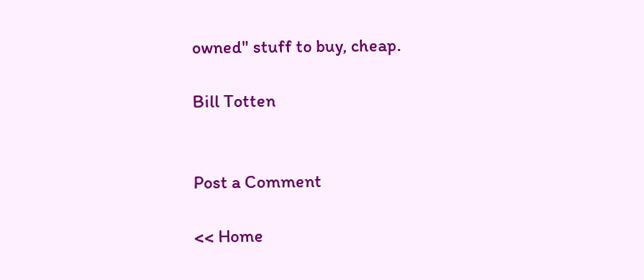owned" stuff to buy, cheap.

Bill Totten


Post a Comment

<< Home